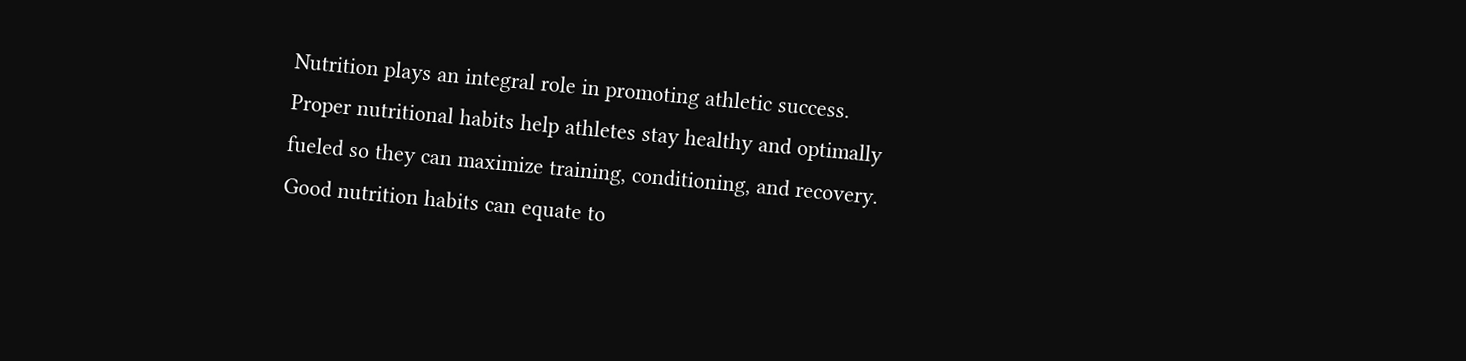Nutrition plays an integral role in promoting athletic success. Proper nutritional habits help athletes stay healthy and optimally fueled so they can maximize training, conditioning, and recovery. Good nutrition habits can equate to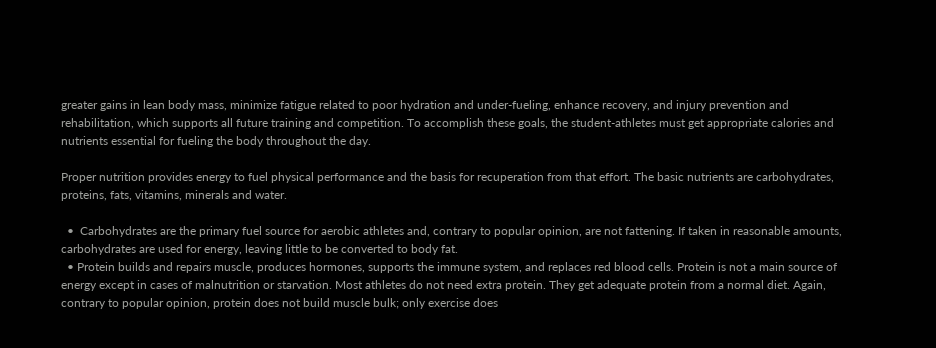greater gains in lean body mass, minimize fatigue related to poor hydration and under-fueling, enhance recovery, and injury prevention and rehabilitation, which supports all future training and competition. To accomplish these goals, the student-athletes must get appropriate calories and nutrients essential for fueling the body throughout the day.

Proper nutrition provides energy to fuel physical performance and the basis for recuperation from that effort. The basic nutrients are carbohydrates, proteins, fats, vitamins, minerals and water.

  •  Carbohydrates are the primary fuel source for aerobic athletes and, contrary to popular opinion, are not fattening. If taken in reasonable amounts, carbohydrates are used for energy, leaving little to be converted to body fat.
  • Protein builds and repairs muscle, produces hormones, supports the immune system, and replaces red blood cells. Protein is not a main source of energy except in cases of malnutrition or starvation. Most athletes do not need extra protein. They get adequate protein from a normal diet. Again, contrary to popular opinion, protein does not build muscle bulk; only exercise does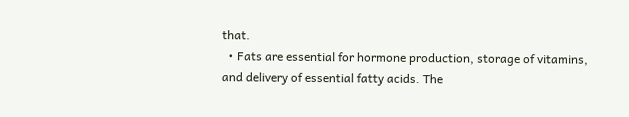that.
  • Fats are essential for hormone production, storage of vitamins, and delivery of essential fatty acids. The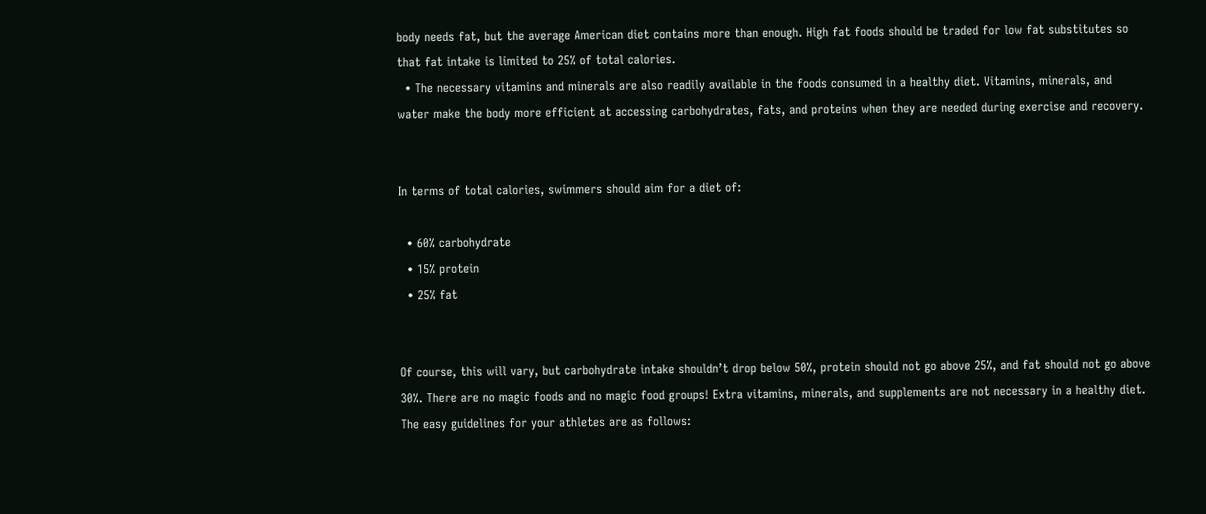body needs fat, but the average American diet contains more than enough. High fat foods should be traded for low fat substitutes so that fat intake is limited to 25% of total calories.
  • The necessary vitamins and minerals are also readily available in the foods consumed in a healthy diet. Vitamins, minerals, and water make the body more efficient at accessing carbohydrates, fats, and proteins when they are needed during exercise and recovery.


In terms of total calories, swimmers should aim for a diet of:

  • 60% carbohydrate
  • 15% protein
  • 25% fat


Of course, this will vary, but carbohydrate intake shouldn’t drop below 50%, protein should not go above 25%, and fat should not go above 30%. There are no magic foods and no magic food groups! Extra vitamins, minerals, and supplements are not necessary in a healthy diet. The easy guidelines for your athletes are as follows: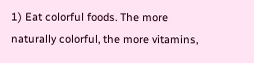1) Eat colorful foods. The more naturally colorful, the more vitamins,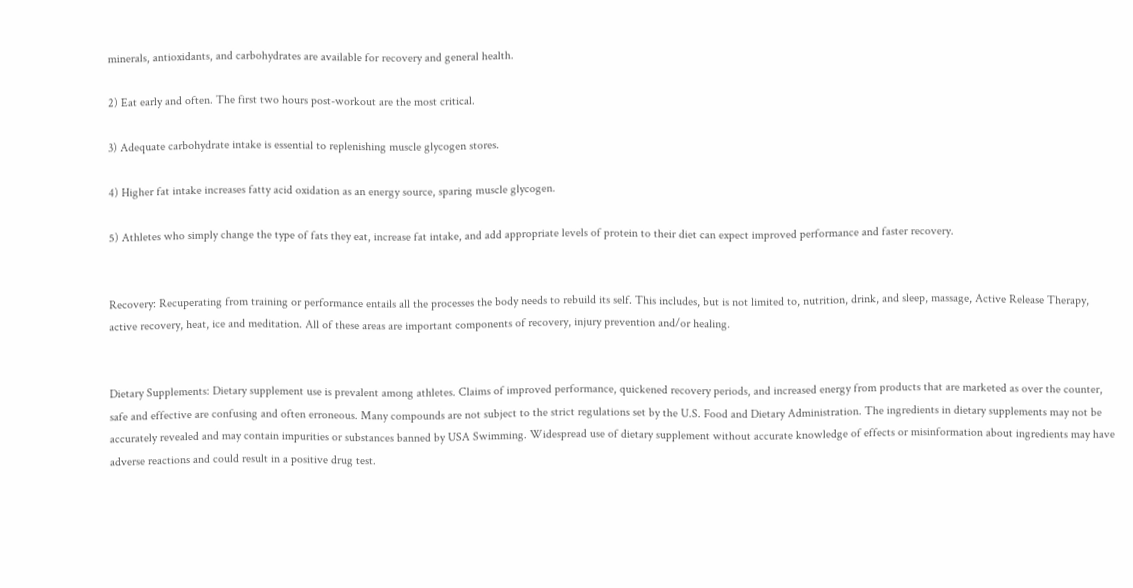minerals, antioxidants, and carbohydrates are available for recovery and general health.

2) Eat early and often. The first two hours post-workout are the most critical.

3) Adequate carbohydrate intake is essential to replenishing muscle glycogen stores.

4) Higher fat intake increases fatty acid oxidation as an energy source, sparing muscle glycogen.

5) Athletes who simply change the type of fats they eat, increase fat intake, and add appropriate levels of protein to their diet can expect improved performance and faster recovery.


Recovery: Recuperating from training or performance entails all the processes the body needs to rebuild its self. This includes, but is not limited to, nutrition, drink, and sleep, massage, Active Release Therapy, active recovery, heat, ice and meditation. All of these areas are important components of recovery, injury prevention and/or healing.


Dietary Supplements: Dietary supplement use is prevalent among athletes. Claims of improved performance, quickened recovery periods, and increased energy from products that are marketed as over the counter, safe and effective are confusing and often erroneous. Many compounds are not subject to the strict regulations set by the U.S. Food and Dietary Administration. The ingredients in dietary supplements may not be accurately revealed and may contain impurities or substances banned by USA Swimming. Widespread use of dietary supplement without accurate knowledge of effects or misinformation about ingredients may have adverse reactions and could result in a positive drug test.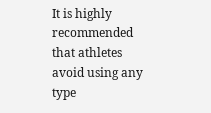It is highly recommended that athletes avoid using any type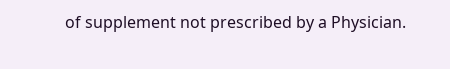of supplement not prescribed by a Physician.